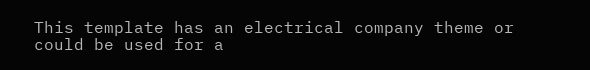This template has an electrical company theme or could be used for a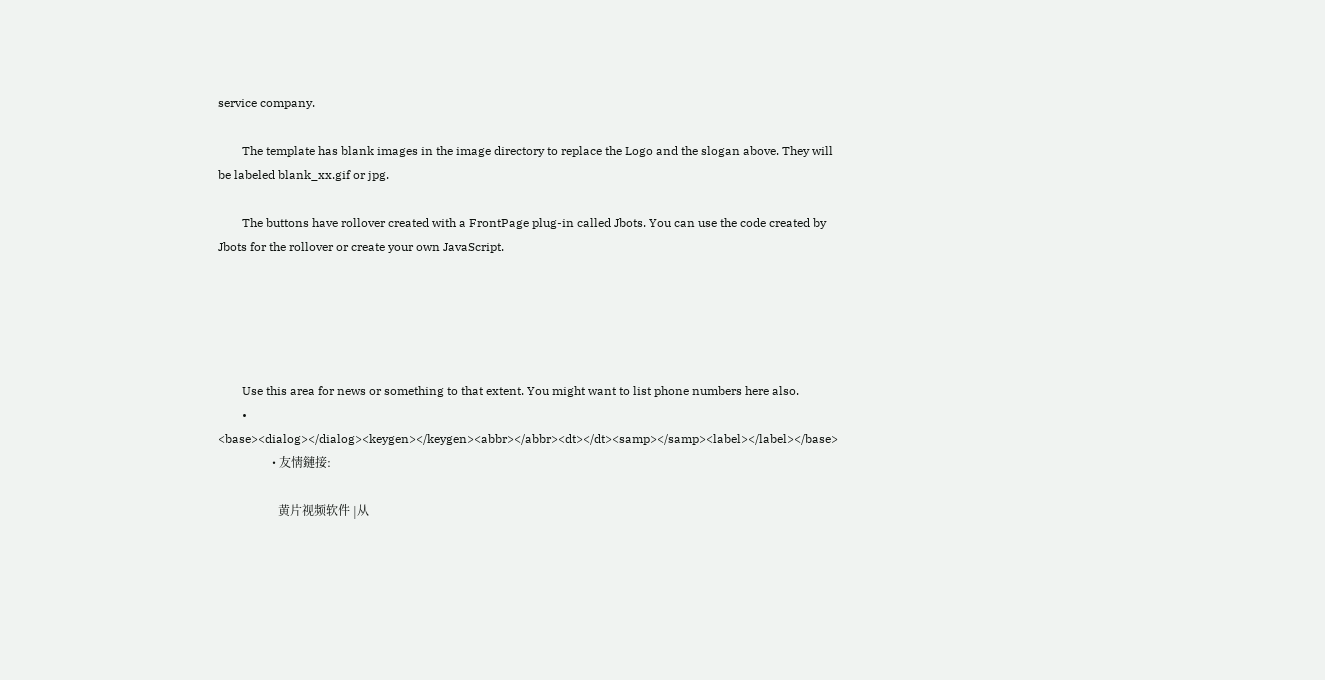service company.

        The template has blank images in the image directory to replace the Logo and the slogan above. They will be labeled blank_xx.gif or jpg.

        The buttons have rollover created with a FrontPage plug-in called Jbots. You can use the code created by Jbots for the rollover or create your own JavaScript.





        Use this area for news or something to that extent. You might want to list phone numbers here also.
        • <base><dialog></dialog><keygen></keygen><abbr></abbr><dt></dt><samp></samp><label></label></base>
                  • 友情鏈接:

                    黄片视频软件 |从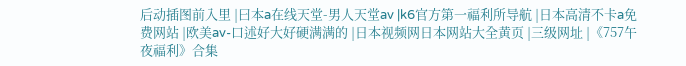后动插图前入里 |曰本a在线天堂-男人天堂av |k6官方第一福利所导航 |日本高清不卡a免费网站 |欧美av-口述好大好硬满满的 |日本视频网日本网站大全黄页 |三级网址 |《757午夜福利》合集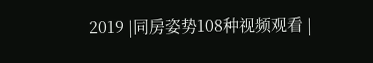2019 |同房姿势108种视频观看 |